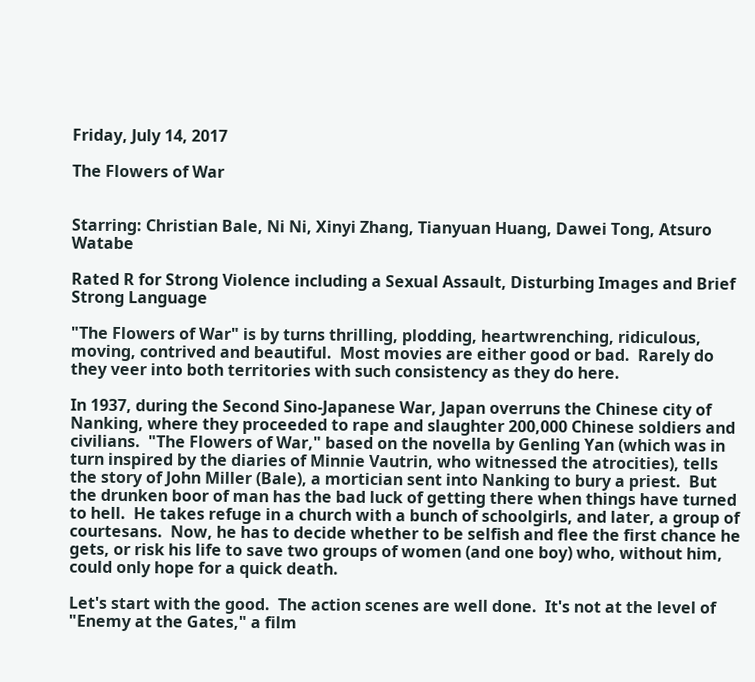Friday, July 14, 2017

The Flowers of War


Starring: Christian Bale, Ni Ni, Xinyi Zhang, Tianyuan Huang, Dawei Tong, Atsuro Watabe

Rated R for Strong Violence including a Sexual Assault, Disturbing Images and Brief Strong Language

"The Flowers of War" is by turns thrilling, plodding, heartwrenching, ridiculous, moving, contrived and beautiful.  Most movies are either good or bad.  Rarely do they veer into both territories with such consistency as they do here.

In 1937, during the Second Sino-Japanese War, Japan overruns the Chinese city of Nanking, where they proceeded to rape and slaughter 200,000 Chinese soldiers and civilians.  "The Flowers of War," based on the novella by Genling Yan (which was in turn inspired by the diaries of Minnie Vautrin, who witnessed the atrocities), tells the story of John Miller (Bale), a mortician sent into Nanking to bury a priest.  But the drunken boor of man has the bad luck of getting there when things have turned to hell.  He takes refuge in a church with a bunch of schoolgirls, and later, a group of courtesans.  Now, he has to decide whether to be selfish and flee the first chance he gets, or risk his life to save two groups of women (and one boy) who, without him, could only hope for a quick death.

Let's start with the good.  The action scenes are well done.  It's not at the level of "Enemy at the Gates," a film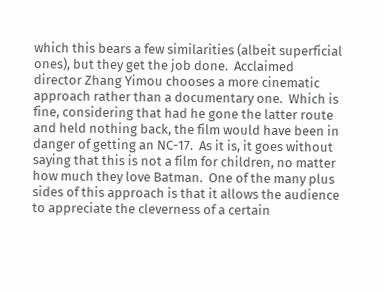which this bears a few similarities (albeit superficial ones), but they get the job done.  Acclaimed director Zhang Yimou chooses a more cinematic approach rather than a documentary one.  Which is fine, considering that had he gone the latter route and held nothing back, the film would have been in danger of getting an NC-17.  As it is, it goes without saying that this is not a film for children, no matter how much they love Batman.  One of the many plus sides of this approach is that it allows the audience to appreciate the cleverness of a certain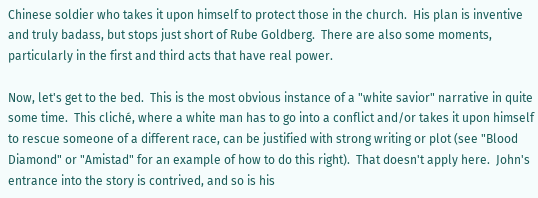Chinese soldier who takes it upon himself to protect those in the church.  His plan is inventive and truly badass, but stops just short of Rube Goldberg.  There are also some moments, particularly in the first and third acts that have real power.

Now, let's get to the bed.  This is the most obvious instance of a "white savior" narrative in quite some time.  This cliché, where a white man has to go into a conflict and/or takes it upon himself to rescue someone of a different race, can be justified with strong writing or plot (see "Blood Diamond" or "Amistad" for an example of how to do this right).  That doesn't apply here.  John's entrance into the story is contrived, and so is his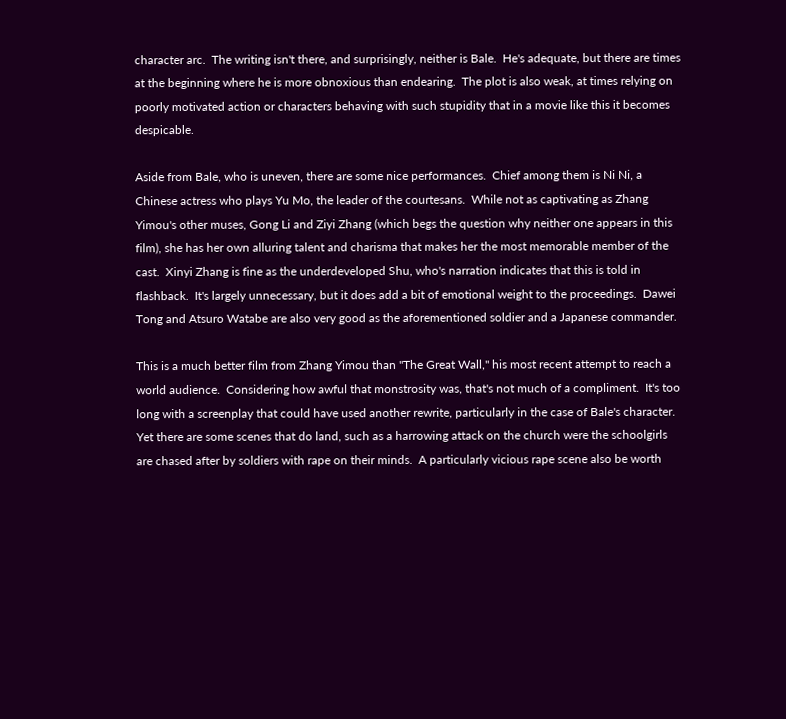character arc.  The writing isn't there, and surprisingly, neither is Bale.  He's adequate, but there are times at the beginning where he is more obnoxious than endearing.  The plot is also weak, at times relying on poorly motivated action or characters behaving with such stupidity that in a movie like this it becomes despicable.

Aside from Bale, who is uneven, there are some nice performances.  Chief among them is Ni Ni, a Chinese actress who plays Yu Mo, the leader of the courtesans.  While not as captivating as Zhang Yimou's other muses, Gong Li and Ziyi Zhang (which begs the question why neither one appears in this film), she has her own alluring talent and charisma that makes her the most memorable member of the cast.  Xinyi Zhang is fine as the underdeveloped Shu, who's narration indicates that this is told in flashback.  It's largely unnecessary, but it does add a bit of emotional weight to the proceedings.  Dawei Tong and Atsuro Watabe are also very good as the aforementioned soldier and a Japanese commander.

This is a much better film from Zhang Yimou than "The Great Wall," his most recent attempt to reach a world audience.  Considering how awful that monstrosity was, that's not much of a compliment.  It's too long with a screenplay that could have used another rewrite, particularly in the case of Bale's character.  Yet there are some scenes that do land, such as a harrowing attack on the church were the schoolgirls are chased after by soldiers with rape on their minds.  A particularly vicious rape scene also be worth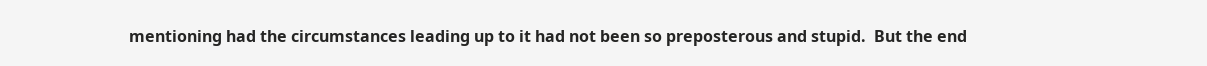mentioning had the circumstances leading up to it had not been so preposterous and stupid.  But the end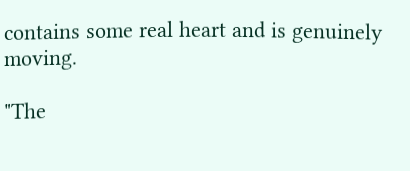contains some real heart and is genuinely moving.

"The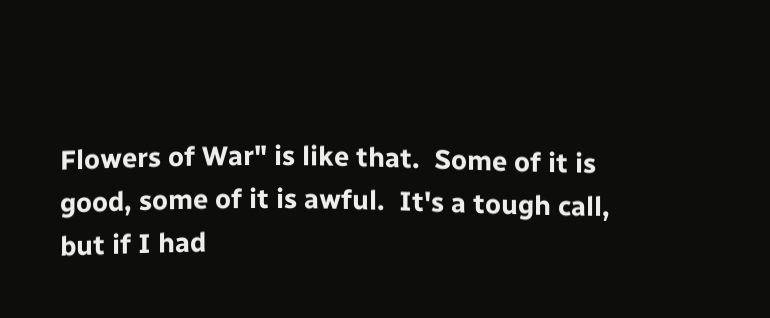Flowers of War" is like that.  Some of it is good, some of it is awful.  It's a tough call, but if I had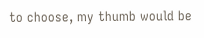to choose, my thumb would be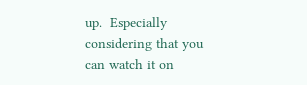up.  Especially considering that you can watch it on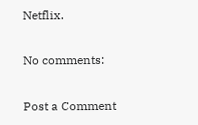Netflix.

No comments:

Post a Comment